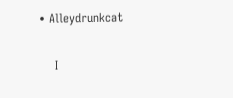• Alleydrunkcat

    I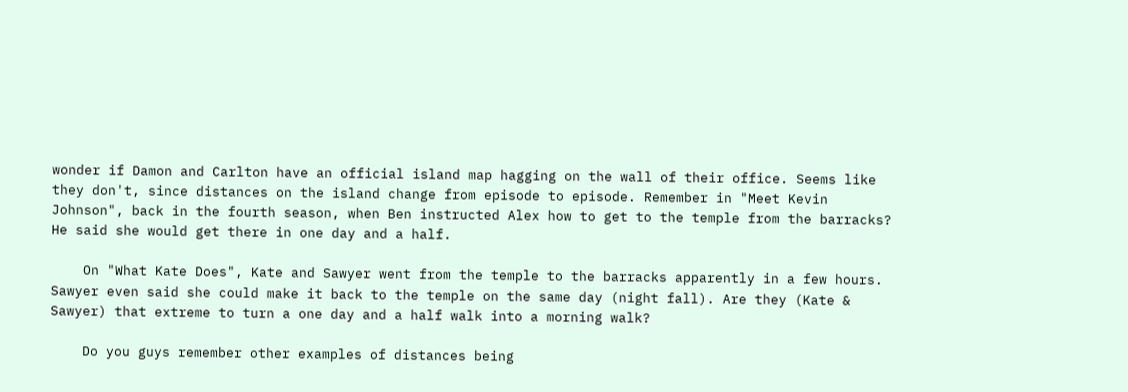wonder if Damon and Carlton have an official island map hagging on the wall of their office. Seems like they don't, since distances on the island change from episode to episode. Remember in "Meet Kevin Johnson", back in the fourth season, when Ben instructed Alex how to get to the temple from the barracks? He said she would get there in one day and a half.

    On "What Kate Does", Kate and Sawyer went from the temple to the barracks apparently in a few hours. Sawyer even said she could make it back to the temple on the same day (night fall). Are they (Kate & Sawyer) that extreme to turn a one day and a half walk into a morning walk?

    Do you guys remember other examples of distances being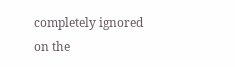completely ignored on the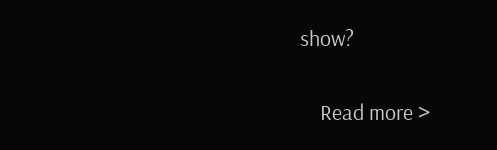show?

    Read more >